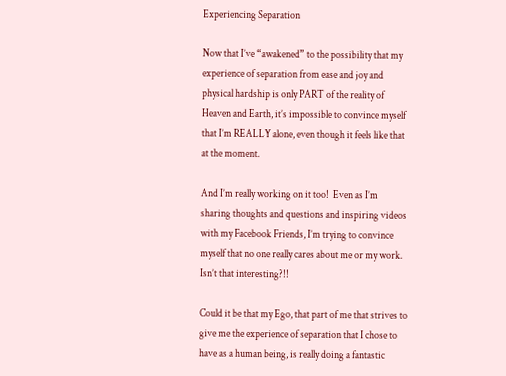Experiencing Separation

Now that I’ve “awakened” to the possibility that my experience of separation from ease and joy and physical hardship is only PART of the reality of Heaven and Earth, it’s impossible to convince myself that I’m REALLY alone, even though it feels like that at the moment.

And I’m really working on it too!  Even as I’m sharing thoughts and questions and inspiring videos with my Facebook Friends, I’m trying to convince myself that no one really cares about me or my work. Isn’t that interesting?!!

Could it be that my Ego, that part of me that strives to give me the experience of separation that I chose to have as a human being, is really doing a fantastic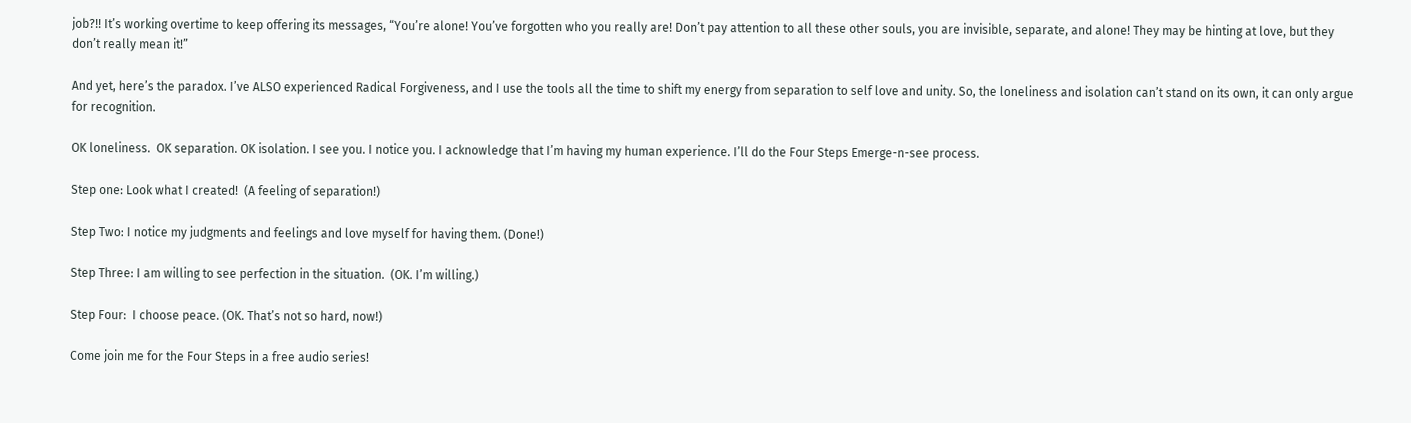job?!! It’s working overtime to keep offering its messages, “You’re alone! You’ve forgotten who you really are! Don’t pay attention to all these other souls, you are invisible, separate, and alone! They may be hinting at love, but they don’t really mean it!”

And yet, here’s the paradox. I’ve ALSO experienced Radical Forgiveness, and I use the tools all the time to shift my energy from separation to self love and unity. So, the loneliness and isolation can’t stand on its own, it can only argue for recognition.

OK loneliness.  OK separation. OK isolation. I see you. I notice you. I acknowledge that I’m having my human experience. I’ll do the Four Steps Emerge-n-see process.

Step one: Look what I created!  (A feeling of separation!)

Step Two: I notice my judgments and feelings and love myself for having them. (Done!)

Step Three: I am willing to see perfection in the situation.  (OK. I’m willing.)

Step Four:  I choose peace. (OK. That’s not so hard, now!)

Come join me for the Four Steps in a free audio series!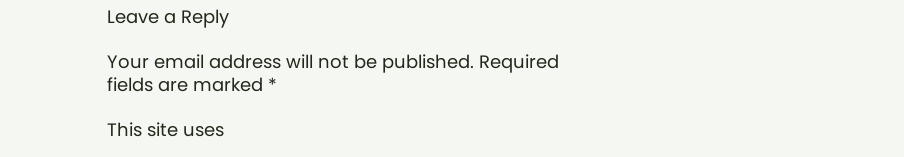Leave a Reply

Your email address will not be published. Required fields are marked *

This site uses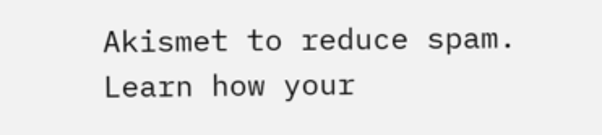Akismet to reduce spam. Learn how your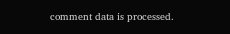comment data is processed.